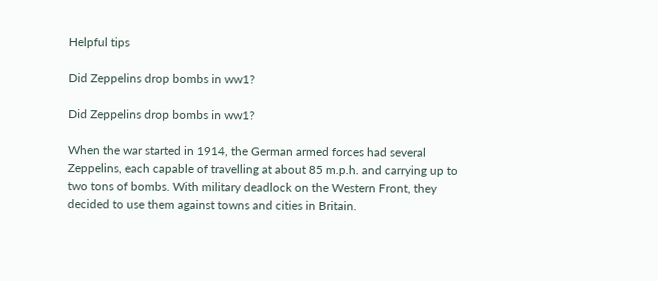Helpful tips

Did Zeppelins drop bombs in ww1?

Did Zeppelins drop bombs in ww1?

When the war started in 1914, the German armed forces had several Zeppelins, each capable of travelling at about 85 m.p.h. and carrying up to two tons of bombs. With military deadlock on the Western Front, they decided to use them against towns and cities in Britain.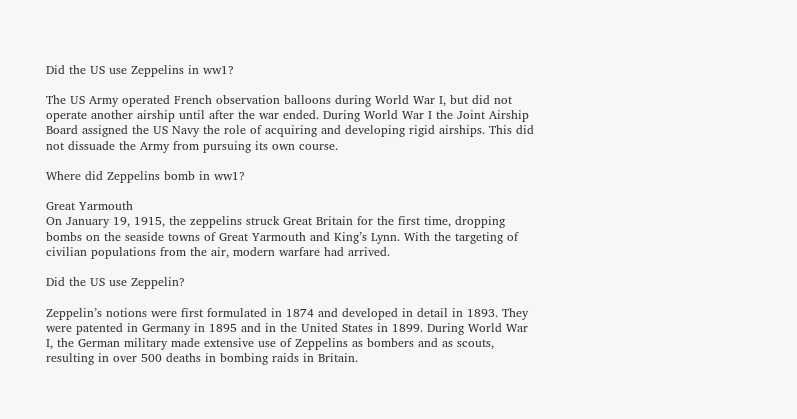Did the US use Zeppelins in ww1?

The US Army operated French observation balloons during World War I, but did not operate another airship until after the war ended. During World War I the Joint Airship Board assigned the US Navy the role of acquiring and developing rigid airships. This did not dissuade the Army from pursuing its own course.

Where did Zeppelins bomb in ww1?

Great Yarmouth
On January 19, 1915, the zeppelins struck Great Britain for the first time, dropping bombs on the seaside towns of Great Yarmouth and King’s Lynn. With the targeting of civilian populations from the air, modern warfare had arrived.

Did the US use Zeppelin?

Zeppelin’s notions were first formulated in 1874 and developed in detail in 1893. They were patented in Germany in 1895 and in the United States in 1899. During World War I, the German military made extensive use of Zeppelins as bombers and as scouts, resulting in over 500 deaths in bombing raids in Britain.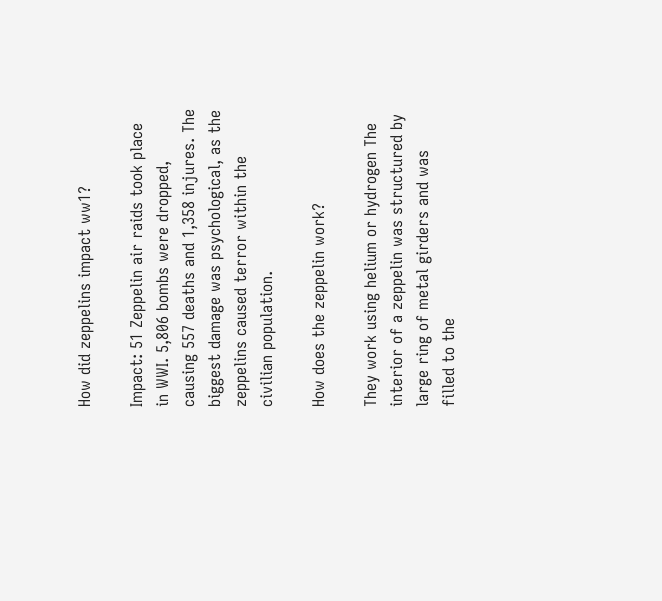How did zeppelins impact ww1?

Impact: 51 Zeppelin air raids took place in WWI. 5,806 bombs were dropped, causing 557 deaths and 1,358 injures. The biggest damage was psychological, as the zeppelins caused terror within the civilian population.

How does the zeppelin work?

They work using helium or hydrogen The interior of a zeppelin was structured by large ring of metal girders and was filled to the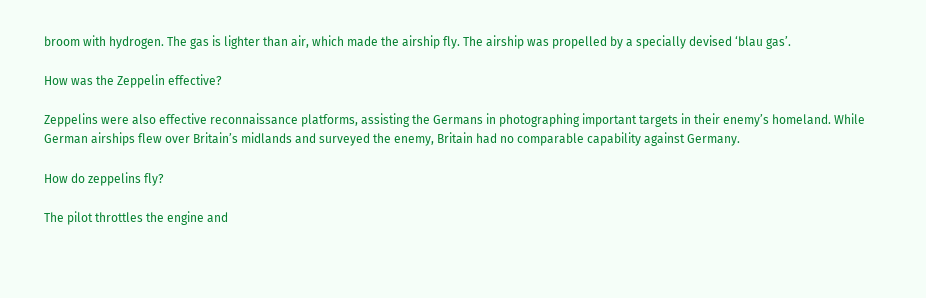broom with hydrogen. The gas is lighter than air, which made the airship fly. The airship was propelled by a specially devised ‘blau gas’.

How was the Zeppelin effective?

Zeppelins were also effective reconnaissance platforms, assisting the Germans in photographing important targets in their enemy’s homeland. While German airships flew over Britain’s midlands and surveyed the enemy, Britain had no comparable capability against Germany.

How do zeppelins fly?

The pilot throttles the engine and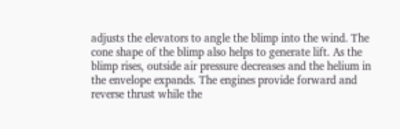adjusts the elevators to angle the blimp into the wind. The cone shape of the blimp also helps to generate lift. As the blimp rises, outside air pressure decreases and the helium in the envelope expands. The engines provide forward and reverse thrust while the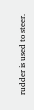rudder is used to steer.